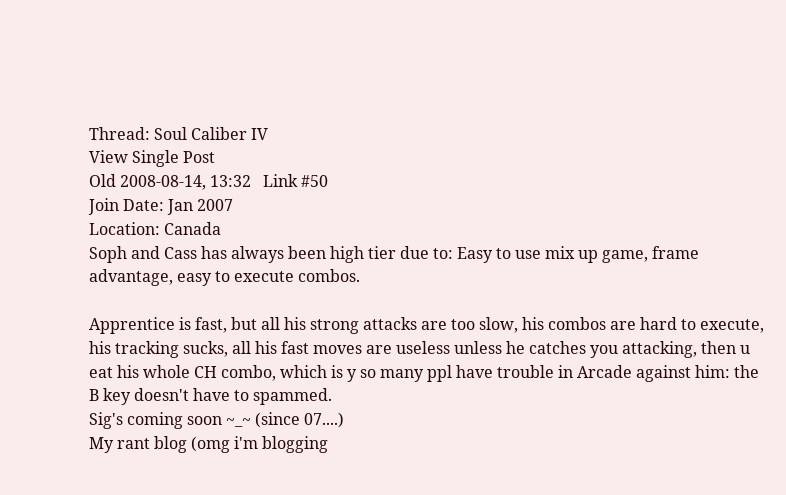Thread: Soul Caliber IV
View Single Post
Old 2008-08-14, 13:32   Link #50
Join Date: Jan 2007
Location: Canada
Soph and Cass has always been high tier due to: Easy to use mix up game, frame advantage, easy to execute combos.

Apprentice is fast, but all his strong attacks are too slow, his combos are hard to execute, his tracking sucks, all his fast moves are useless unless he catches you attacking, then u eat his whole CH combo, which is y so many ppl have trouble in Arcade against him: the B key doesn't have to spammed.
Sig's coming soon ~_~ (since 07....)
My rant blog (omg i'm blogging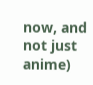now, and not just anime)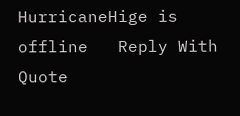HurricaneHige is offline   Reply With Quote